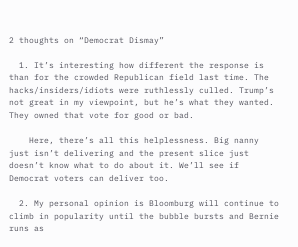2 thoughts on “Democrat Dismay”

  1. It’s interesting how different the response is than for the crowded Republican field last time. The hacks/insiders/idiots were ruthlessly culled. Trump’s not great in my viewpoint, but he’s what they wanted. They owned that vote for good or bad.

    Here, there’s all this helplessness. Big nanny just isn’t delivering and the present slice just doesn’t know what to do about it. We’ll see if Democrat voters can deliver too.

  2. My personal opinion is Bloomburg will continue to climb in popularity until the bubble bursts and Bernie runs as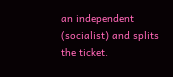an independent (socialist) and splits the ticket.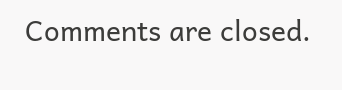Comments are closed.